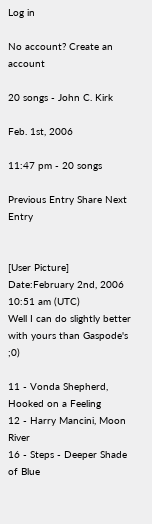Log in

No account? Create an account

20 songs - John C. Kirk

Feb. 1st, 2006

11:47 pm - 20 songs

Previous Entry Share Next Entry


[User Picture]
Date:February 2nd, 2006 10:51 am (UTC)
Well I can do slightly better with yours than Gaspode's ;0)

11 - Vonda Shepherd, Hooked on a Feeling
12 - Harry Mancini, Moon River
16 - Steps - Deeper Shade of Blue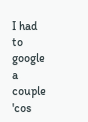I had to google a couple 'cos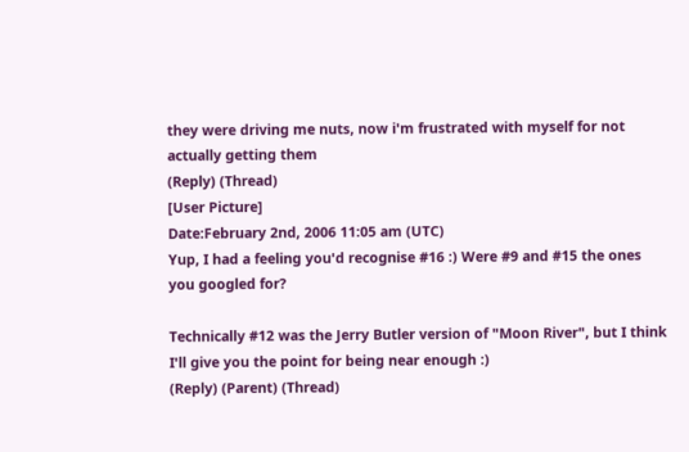they were driving me nuts, now i'm frustrated with myself for not actually getting them
(Reply) (Thread)
[User Picture]
Date:February 2nd, 2006 11:05 am (UTC)
Yup, I had a feeling you'd recognise #16 :) Were #9 and #15 the ones you googled for?

Technically #12 was the Jerry Butler version of "Moon River", but I think I'll give you the point for being near enough :)
(Reply) (Parent) (Thread)